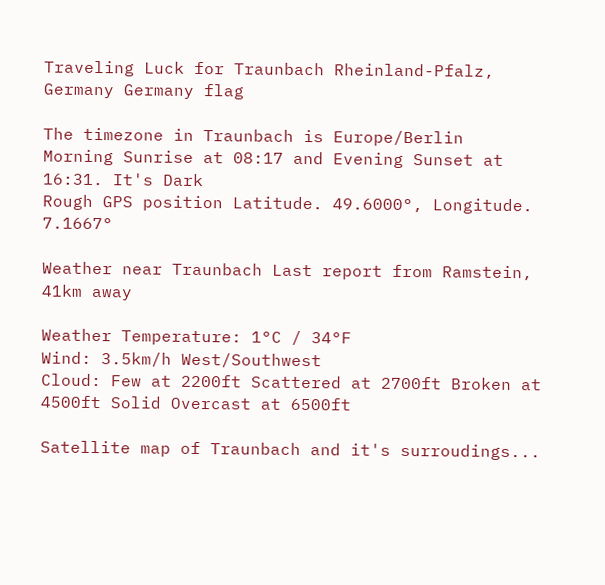Traveling Luck for Traunbach Rheinland-Pfalz, Germany Germany flag

The timezone in Traunbach is Europe/Berlin
Morning Sunrise at 08:17 and Evening Sunset at 16:31. It's Dark
Rough GPS position Latitude. 49.6000°, Longitude. 7.1667°

Weather near Traunbach Last report from Ramstein, 41km away

Weather Temperature: 1°C / 34°F
Wind: 3.5km/h West/Southwest
Cloud: Few at 2200ft Scattered at 2700ft Broken at 4500ft Solid Overcast at 6500ft

Satellite map of Traunbach and it's surroudings...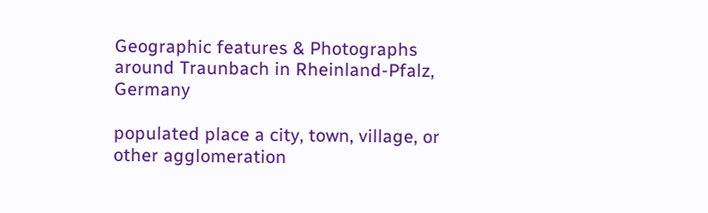Geographic features & Photographs around Traunbach in Rheinland-Pfalz, Germany

populated place a city, town, village, or other agglomeration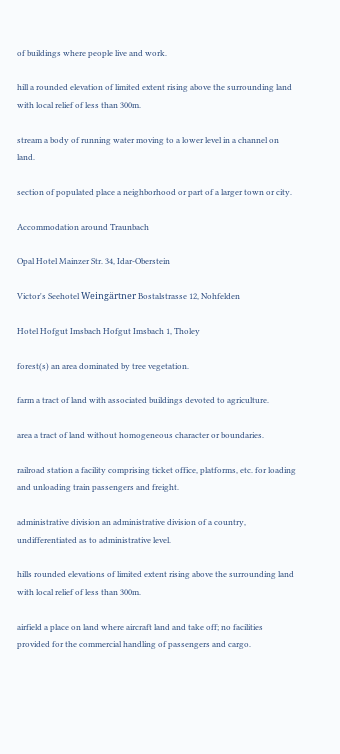of buildings where people live and work.

hill a rounded elevation of limited extent rising above the surrounding land with local relief of less than 300m.

stream a body of running water moving to a lower level in a channel on land.

section of populated place a neighborhood or part of a larger town or city.

Accommodation around Traunbach

Opal Hotel Mainzer Str. 34, Idar-Oberstein

Victor's Seehotel Weingärtner Bostalstrasse 12, Nohfelden

Hotel Hofgut Imsbach Hofgut Imsbach 1, Tholey

forest(s) an area dominated by tree vegetation.

farm a tract of land with associated buildings devoted to agriculture.

area a tract of land without homogeneous character or boundaries.

railroad station a facility comprising ticket office, platforms, etc. for loading and unloading train passengers and freight.

administrative division an administrative division of a country, undifferentiated as to administrative level.

hills rounded elevations of limited extent rising above the surrounding land with local relief of less than 300m.

airfield a place on land where aircraft land and take off; no facilities provided for the commercial handling of passengers and cargo.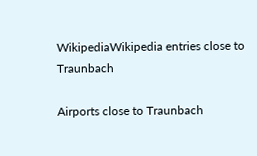WikipediaWikipedia entries close to Traunbach

Airports close to Traunbach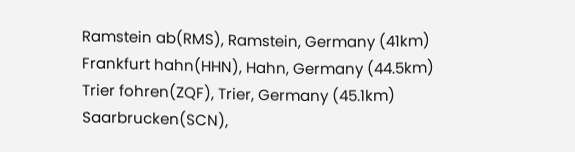Ramstein ab(RMS), Ramstein, Germany (41km)
Frankfurt hahn(HHN), Hahn, Germany (44.5km)
Trier fohren(ZQF), Trier, Germany (45.1km)
Saarbrucken(SCN),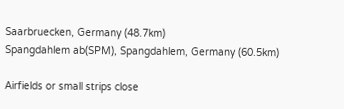Saarbruecken, Germany (48.7km)
Spangdahlem ab(SPM), Spangdahlem, Germany (60.5km)

Airfields or small strips close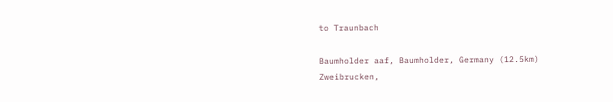to Traunbach

Baumholder aaf, Baumholder, Germany (12.5km)
Zweibrucken,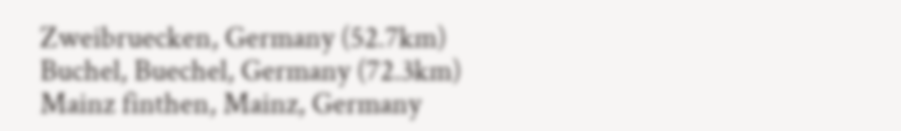Zweibruecken, Germany (52.7km)
Buchel, Buechel, Germany (72.3km)
Mainz finthen, Mainz, Germany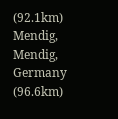(92.1km)
Mendig, Mendig, Germany (96.6km)